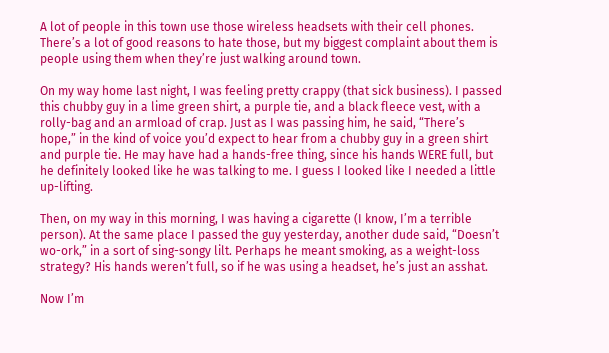A lot of people in this town use those wireless headsets with their cell phones. There’s a lot of good reasons to hate those, but my biggest complaint about them is people using them when they’re just walking around town.

On my way home last night, I was feeling pretty crappy (that sick business). I passed this chubby guy in a lime green shirt, a purple tie, and a black fleece vest, with a rolly-bag and an armload of crap. Just as I was passing him, he said, “There’s hope,” in the kind of voice you’d expect to hear from a chubby guy in a green shirt and purple tie. He may have had a hands-free thing, since his hands WERE full, but he definitely looked like he was talking to me. I guess I looked like I needed a little up-lifting.

Then, on my way in this morning, I was having a cigarette (I know, I’m a terrible person). At the same place I passed the guy yesterday, another dude said, “Doesn’t wo-ork,” in a sort of sing-songy lilt. Perhaps he meant smoking, as a weight-loss strategy? His hands weren’t full, so if he was using a headset, he’s just an asshat.

Now I’m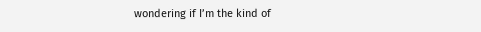wondering if I’m the kind of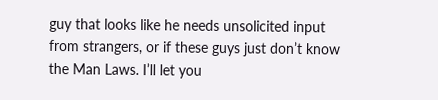guy that looks like he needs unsolicited input from strangers, or if these guys just don’t know the Man Laws. I’ll let you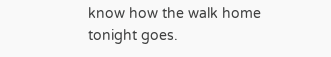know how the walk home tonight goes.